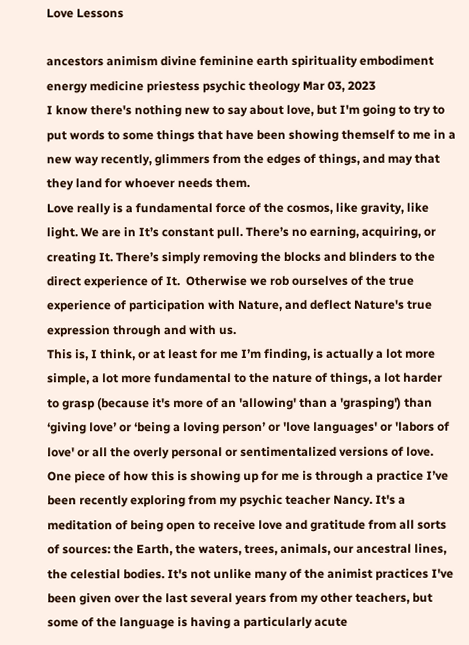Love Lessons

ancestors animism divine feminine earth spirituality embodiment energy medicine priestess psychic theology Mar 03, 2023
I know there's nothing new to say about love, but I'm going to try to put words to some things that have been showing themself to me in a new way recently, glimmers from the edges of things, and may that they land for whoever needs them.
Love really is a fundamental force of the cosmos, like gravity, like light. We are in It’s constant pull. There’s no earning, acquiring, or creating It. There’s simply removing the blocks and blinders to the direct experience of It.  Otherwise we rob ourselves of the true experience of participation with Nature, and deflect Nature's true expression through and with us.
This is, I think, or at least for me I’m finding, is actually a lot more simple, a lot more fundamental to the nature of things, a lot harder to grasp (because it's more of an 'allowing' than a 'grasping') than ‘giving love’ or ‘being a loving person’ or 'love languages' or 'labors of love' or all the overly personal or sentimentalized versions of love.
One piece of how this is showing up for me is through a practice I’ve been recently exploring from my psychic teacher Nancy. It's a meditation of being open to receive love and gratitude from all sorts of sources: the Earth, the waters, trees, animals, our ancestral lines, the celestial bodies. It's not unlike many of the animist practices I've been given over the last several years from my other teachers, but some of the language is having a particularly acute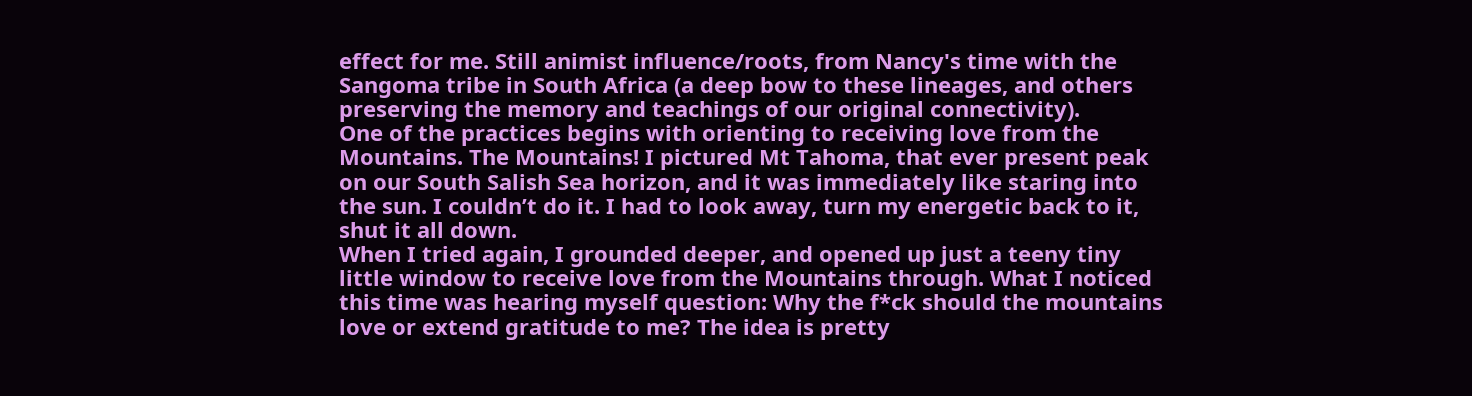effect for me. Still animist influence/roots, from Nancy's time with the Sangoma tribe in South Africa (a deep bow to these lineages, and others preserving the memory and teachings of our original connectivity).
One of the practices begins with orienting to receiving love from the Mountains. The Mountains! I pictured Mt Tahoma, that ever present peak on our South Salish Sea horizon, and it was immediately like staring into the sun. I couldn’t do it. I had to look away, turn my energetic back to it, shut it all down.
When I tried again, I grounded deeper, and opened up just a teeny tiny little window to receive love from the Mountains through. What I noticed this time was hearing myself question: Why the f*ck should the mountains love or extend gratitude to me? The idea is pretty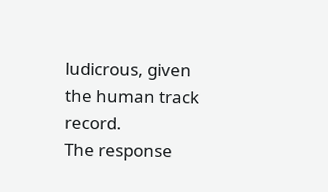ludicrous, given the human track record.
The response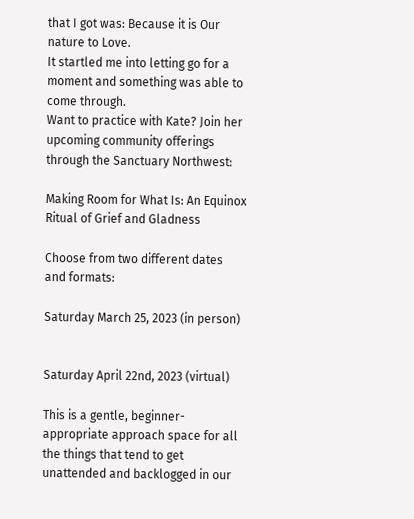that I got was: Because it is Our nature to Love.
It startled me into letting go for a moment and something was able to come through.
Want to practice with Kate? Join her upcoming community offerings through the Sanctuary Northwest:

Making Room for What Is: An Equinox Ritual of Grief and Gladness

Choose from two different dates and formats:

Saturday March 25, 2023 (in person)


Saturday April 22nd, 2023 (virtual)

This is a gentle, beginner-appropriate approach space for all the things that tend to get unattended and backlogged in our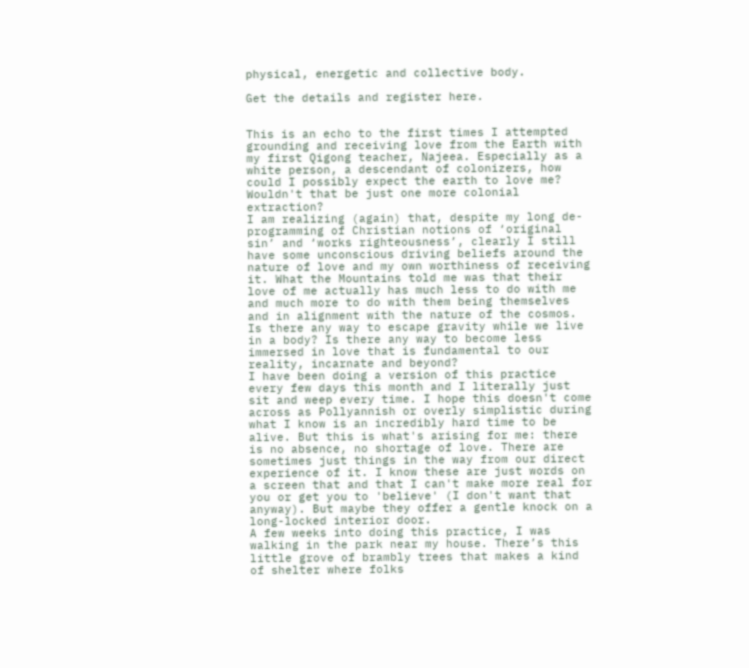physical, energetic and collective body.

Get the details and register here.


This is an echo to the first times I attempted grounding and receiving love from the Earth with my first Qigong teacher, Najeea. Especially as a white person, a descendant of colonizers, how could I possibly expect the earth to love me? Wouldn't that be just one more colonial extraction?
I am realizing (again) that, despite my long de-programming of Christian notions of ‘original sin’ and ‘works righteousness’, clearly I still have some unconscious driving beliefs around the nature of love and my own worthiness of receiving it. What the Mountains told me was that their love of me actually has much less to do with me and much more to do with them being themselves and in alignment with the nature of the cosmos. Is there any way to escape gravity while we live in a body? Is there any way to become less immersed in love that is fundamental to our reality, incarnate and beyond?
I have been doing a version of this practice every few days this month and I literally just sit and weep every time. I hope this doesn't come across as Pollyannish or overly simplistic during what I know is an incredibly hard time to be alive. But this is what's arising for me: there is no absence, no shortage of love. There are sometimes just things in the way from our direct experience of it. I know these are just words on a screen that and that I can't make more real for you or get you to 'believe' (I don't want that anyway). But maybe they offer a gentle knock on a long-locked interior door.
A few weeks into doing this practice, I was walking in the park near my house. There’s this little grove of brambly trees that makes a kind of shelter where folks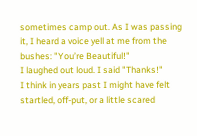sometimes camp out. As I was passing it, I heard a voice yell at me from the bushes: "You’re Beautiful!"
I laughed out loud. I said "Thanks!"
I think in years past I might have felt startled, off-put, or a little scared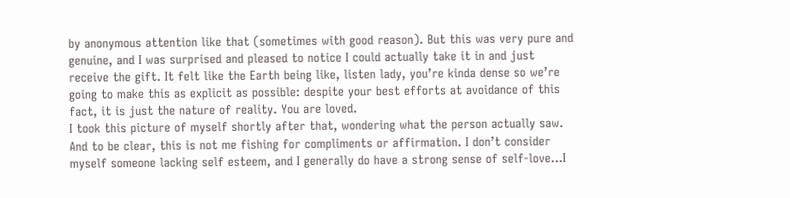by anonymous attention like that (sometimes with good reason). But this was very pure and genuine, and I was surprised and pleased to notice I could actually take it in and just receive the gift. It felt like the Earth being like, listen lady, you’re kinda dense so we’re going to make this as explicit as possible: despite your best efforts at avoidance of this fact, it is just the nature of reality. You are loved.
I took this picture of myself shortly after that, wondering what the person actually saw. And to be clear, this is not me fishing for compliments or affirmation. I don’t consider myself someone lacking self esteem, and I generally do have a strong sense of self-love…I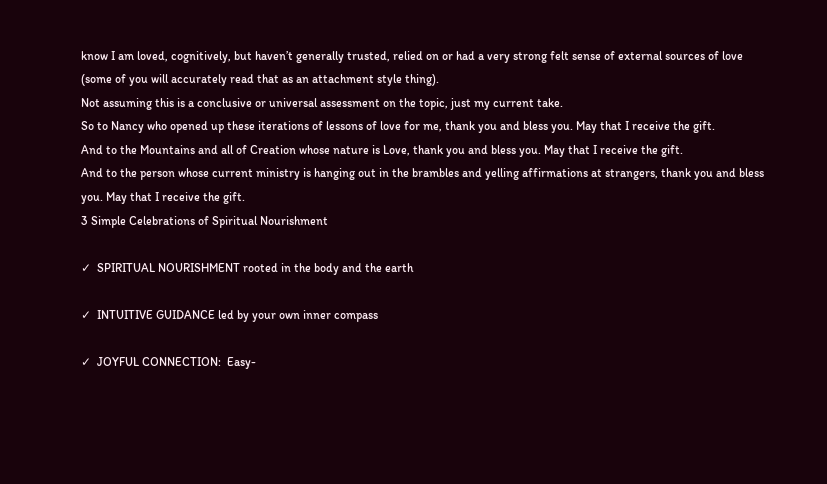know I am loved, cognitively, but haven’t generally trusted, relied on or had a very strong felt sense of external sources of love (some of you will accurately read that as an attachment style thing).
Not assuming this is a conclusive or universal assessment on the topic, just my current take.
So to Nancy who opened up these iterations of lessons of love for me, thank you and bless you. May that I receive the gift.
And to the Mountains and all of Creation whose nature is Love, thank you and bless you. May that I receive the gift.
And to the person whose current ministry is hanging out in the brambles and yelling affirmations at strangers, thank you and bless you. May that I receive the gift.
3 Simple Celebrations of Spiritual Nourishment

✓  SPIRITUAL NOURISHMENT rooted in the body and the earth

✓  INTUITIVE GUIDANCE led by your own inner compass

✓  JOYFUL CONNECTION:  Easy-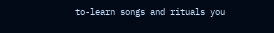to-learn songs and rituals you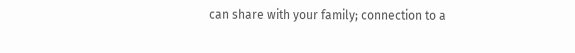can share with your family; connection to a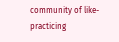community of like-practicing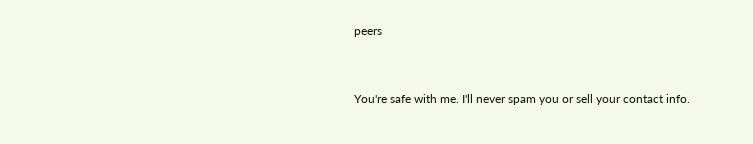peers


You're safe with me. I'll never spam you or sell your contact info.